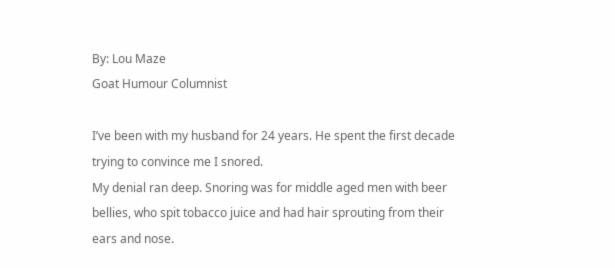By: Lou Maze
Goat Humour Columnist

I’ve been with my husband for 24 years. He spent the first decade trying to convince me I snored.
My denial ran deep. Snoring was for middle aged men with beer bellies, who spit tobacco juice and had hair sprouting from their ears and nose.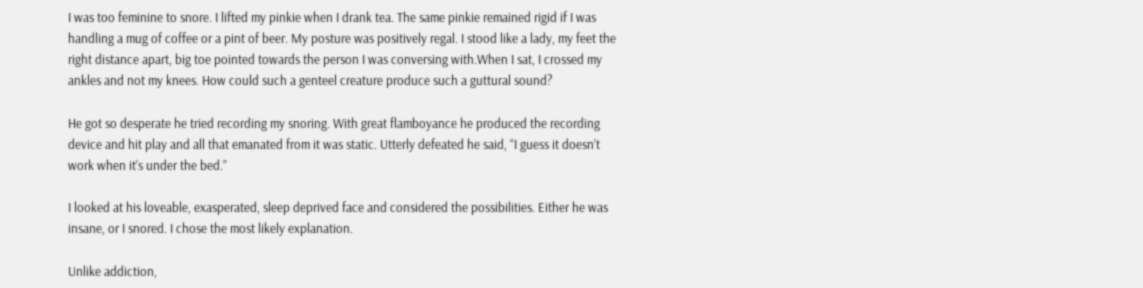I was too feminine to snore. I lifted my pinkie when I drank tea. The same pinkie remained rigid if I was handling a mug of coffee or a pint of beer. My posture was positively regal. I stood like a lady, my feet the right distance apart, big toe pointed towards the person I was conversing with.When I sat, I crossed my ankles and not my knees. How could such a genteel creature produce such a guttural sound?

He got so desperate he tried recording my snoring. With great flamboyance he produced the recording device and hit play and all that emanated from it was static. Utterly defeated he said, “I guess it doesn’t work when it’s under the bed.”

I looked at his loveable, exasperated, sleep deprived face and considered the possibilities. Either he was insane, or I snored. I chose the most likely explanation.

Unlike addiction,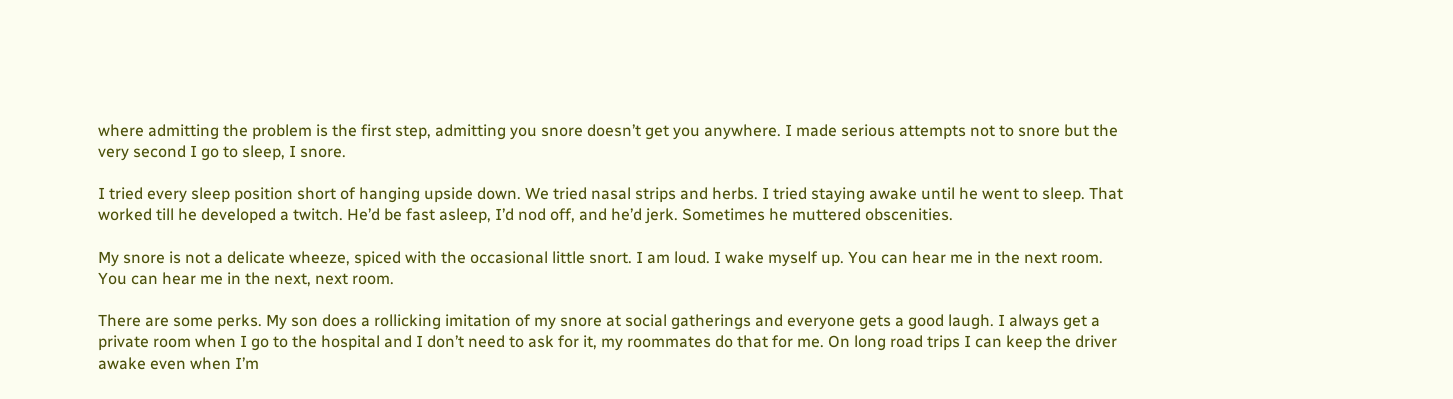where admitting the problem is the first step, admitting you snore doesn’t get you anywhere. I made serious attempts not to snore but the very second I go to sleep, I snore.

I tried every sleep position short of hanging upside down. We tried nasal strips and herbs. I tried staying awake until he went to sleep. That worked till he developed a twitch. He’d be fast asleep, I’d nod off, and he’d jerk. Sometimes he muttered obscenities.

My snore is not a delicate wheeze, spiced with the occasional little snort. I am loud. I wake myself up. You can hear me in the next room. You can hear me in the next, next room.

There are some perks. My son does a rollicking imitation of my snore at social gatherings and everyone gets a good laugh. I always get a private room when I go to the hospital and I don’t need to ask for it, my roommates do that for me. On long road trips I can keep the driver awake even when I’m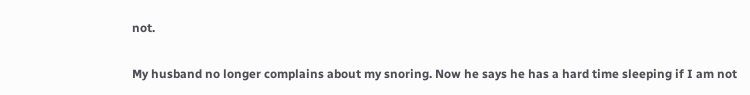not.

My husband no longer complains about my snoring. Now he says he has a hard time sleeping if I am not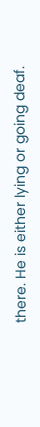there. He is either lying or going deaf.